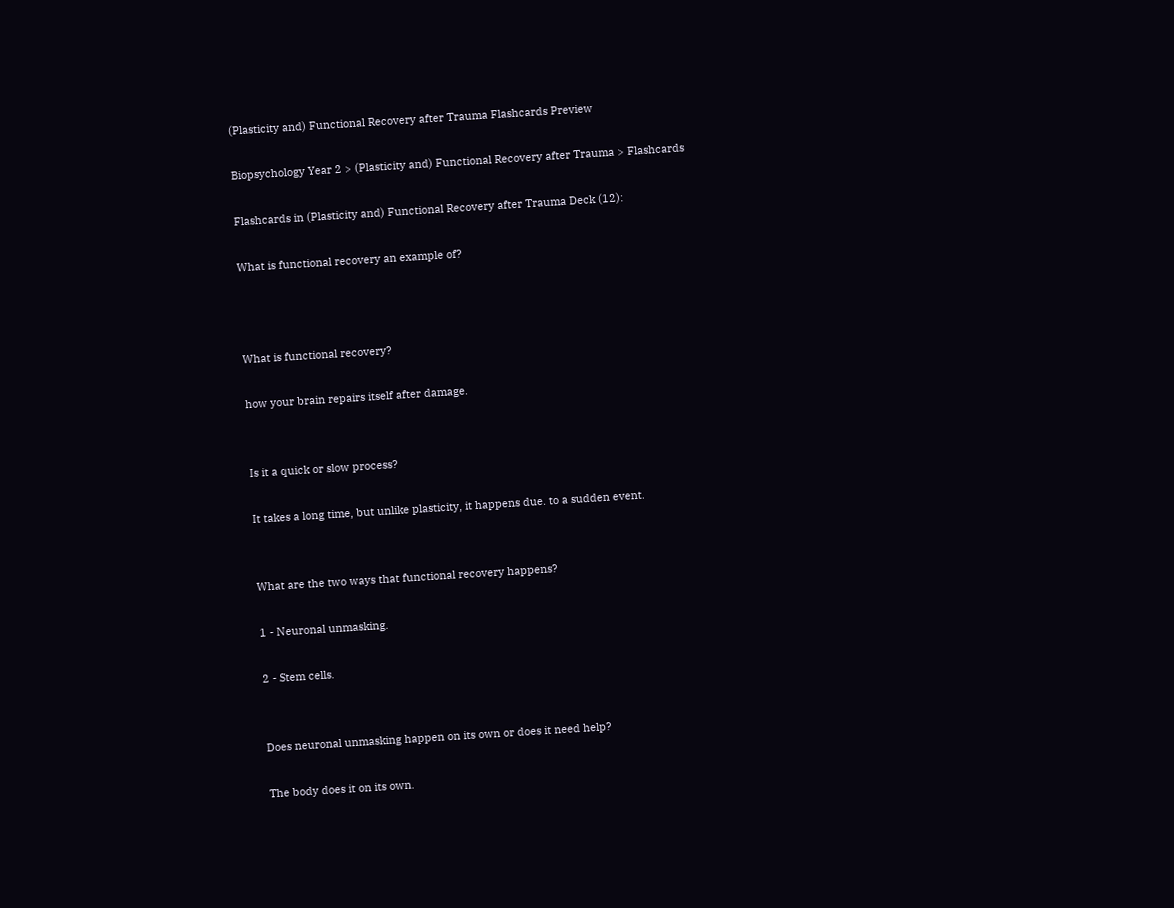(Plasticity and) Functional Recovery after Trauma Flashcards Preview

Biopsychology Year 2 > (Plasticity and) Functional Recovery after Trauma > Flashcards

Flashcards in (Plasticity and) Functional Recovery after Trauma Deck (12):

What is functional recovery an example of?



What is functional recovery?

how your brain repairs itself after damage.


Is it a quick or slow process?

It takes a long time, but unlike plasticity, it happens due. to a sudden event.


What are the two ways that functional recovery happens?

1 - Neuronal unmasking.

2 - Stem cells.


Does neuronal unmasking happen on its own or does it need help?

The body does it on its own.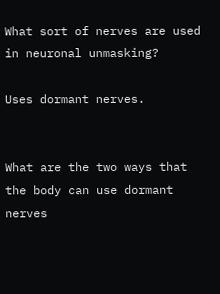What sort of nerves are used in neuronal unmasking?

Uses dormant nerves.


What are the two ways that the body can use dormant nerves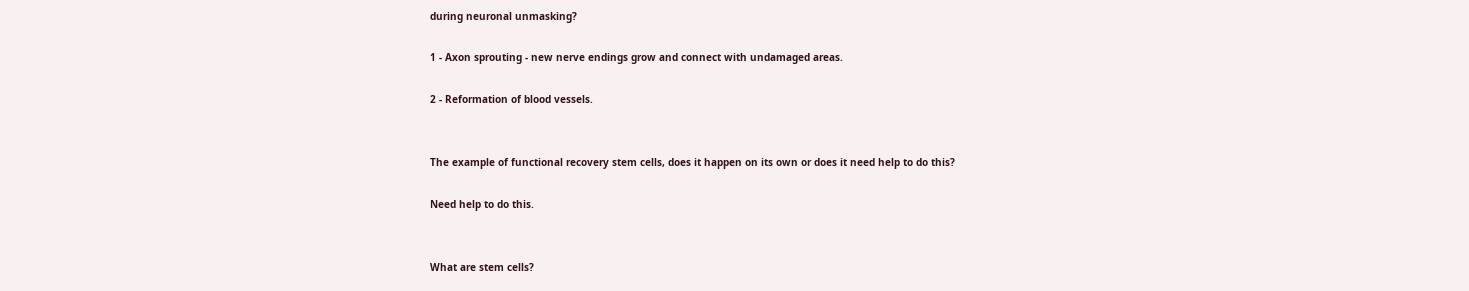during neuronal unmasking?

1 - Axon sprouting - new nerve endings grow and connect with undamaged areas.

2 - Reformation of blood vessels.


The example of functional recovery stem cells, does it happen on its own or does it need help to do this?

Need help to do this.


What are stem cells?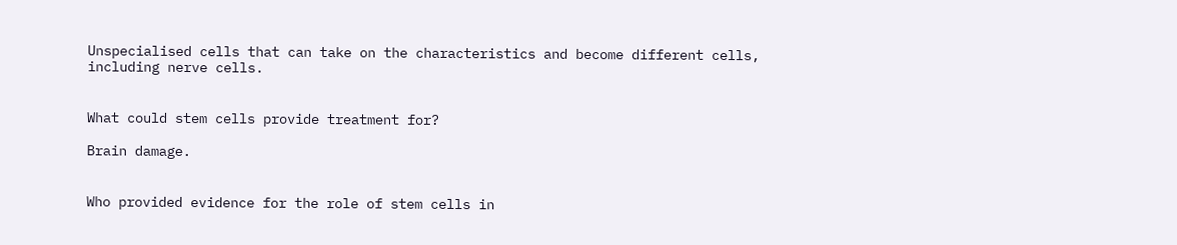Unspecialised cells that can take on the characteristics and become different cells, including nerve cells.


What could stem cells provide treatment for?

Brain damage.


Who provided evidence for the role of stem cells in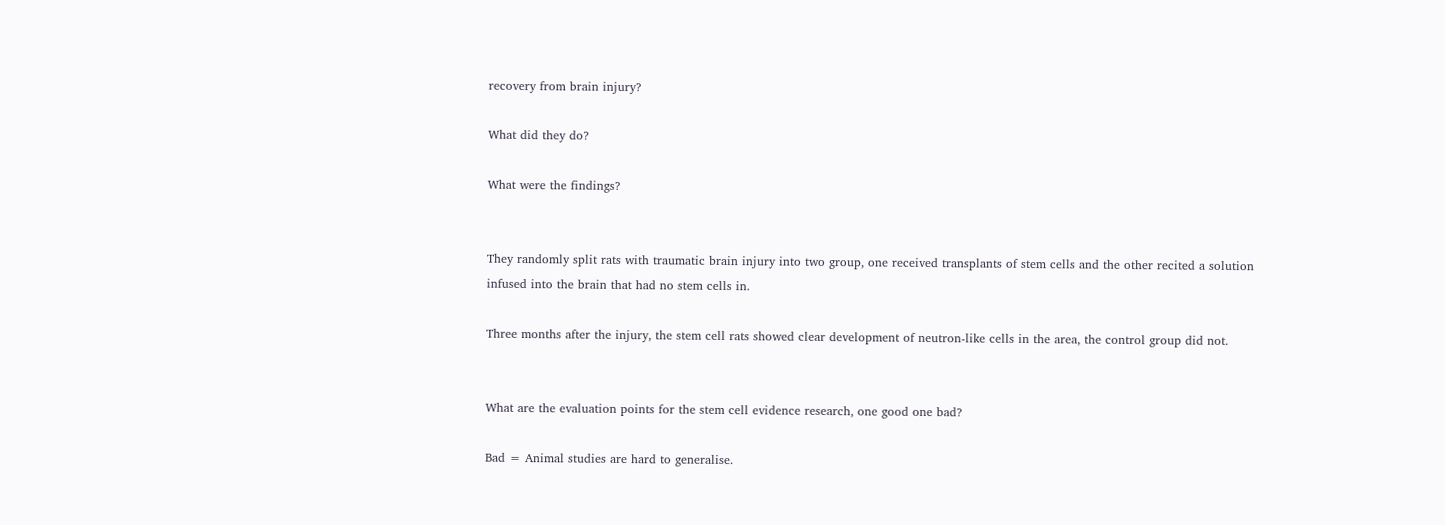recovery from brain injury?

What did they do?

What were the findings?


They randomly split rats with traumatic brain injury into two group, one received transplants of stem cells and the other recited a solution infused into the brain that had no stem cells in.

Three months after the injury, the stem cell rats showed clear development of neutron-like cells in the area, the control group did not.


What are the evaluation points for the stem cell evidence research, one good one bad?

Bad = Animal studies are hard to generalise.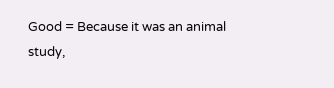Good = Because it was an animal study,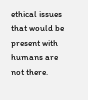ethical issues that would be present with humans are not there.